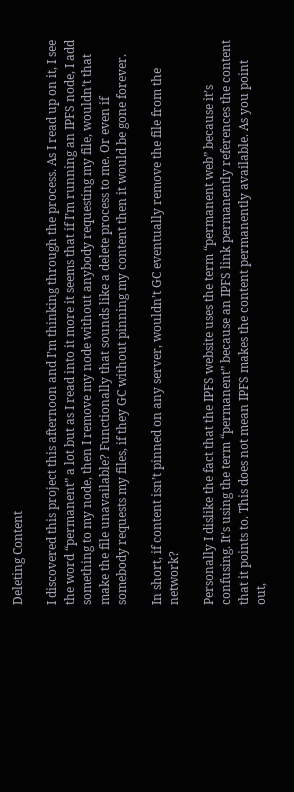Deleting Content

I discovered this project this afternoon and I’m thinking through the process. As I read up on it, I see the word “permanent” a lot but as I read into it more it seems that if I’m running an IPFS node, I add something to my node, then I remove my node without anybody requesting my file, wouldn’t that make the file unavailable? Functionally that sounds like a delete process to me. Or even if somebody requests my files, if they GC without pinning my content then it would be gone forever.

In short, if content isn’t pinned on any server, wouldn’t GC eventually remove the file from the network?

Personally I dislike the fact that the IPFS website uses the term “permanent web” because it’s confusing. It’s using the term “permanent” because an IPFS link permanently references the content that it points to. This does not mean IPFS makes the content permanently available. As you point out,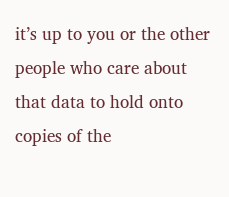it’s up to you or the other people who care about that data to hold onto copies of the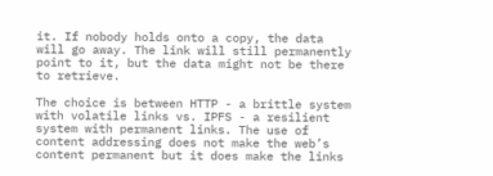it. If nobody holds onto a copy, the data will go away. The link will still permanently point to it, but the data might not be there to retrieve.

The choice is between HTTP - a brittle system with volatile links vs. IPFS - a resilient system with permanent links. The use of content addressing does not make the web’s content permanent but it does make the links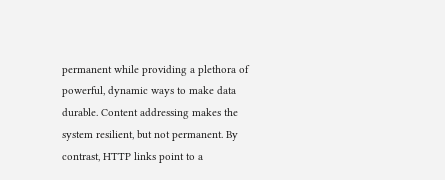permanent while providing a plethora of powerful, dynamic ways to make data durable. Content addressing makes the system resilient, but not permanent. By contrast, HTTP links point to a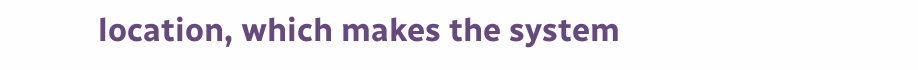location, which makes the system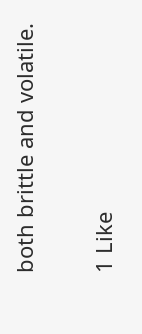both brittle and volatile.

1 Like